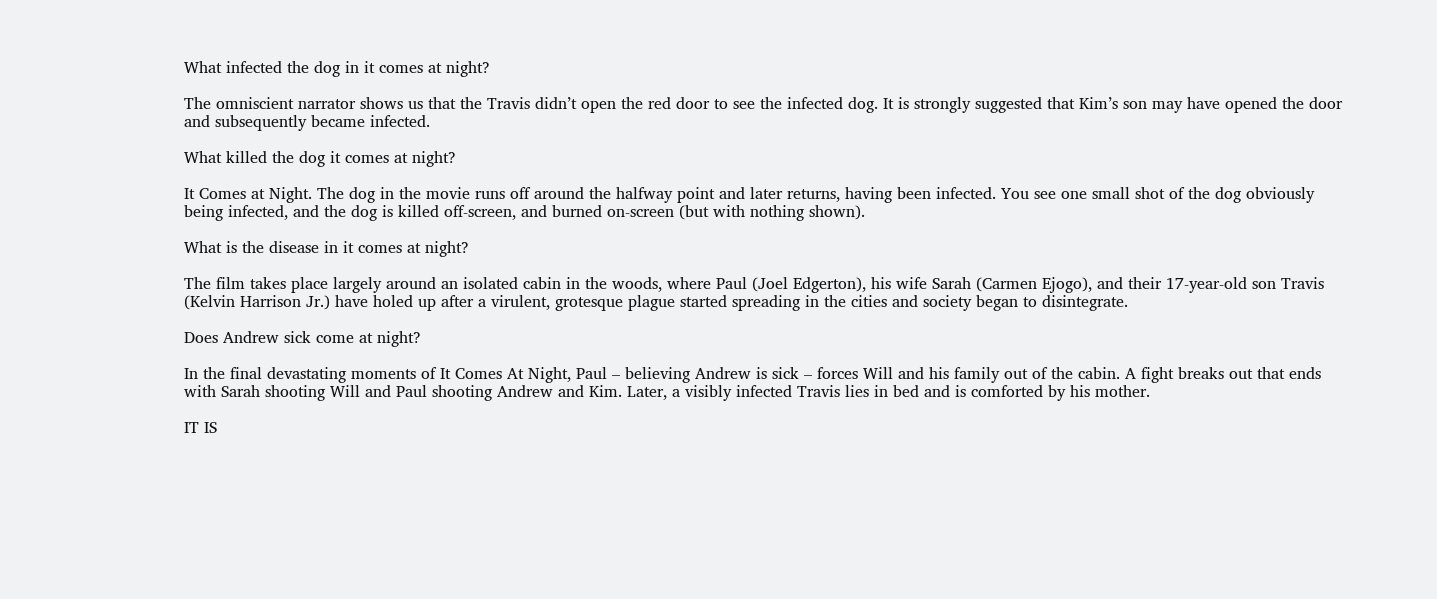What infected the dog in it comes at night?

The omniscient narrator shows us that the Travis didn’t open the red door to see the infected dog. It is strongly suggested that Kim’s son may have opened the door and subsequently became infected.

What killed the dog it comes at night?

It Comes at Night. The dog in the movie runs off around the halfway point and later returns, having been infected. You see one small shot of the dog obviously being infected, and the dog is killed off-screen, and burned on-screen (but with nothing shown).

What is the disease in it comes at night?

The film takes place largely around an isolated cabin in the woods, where Paul (Joel Edgerton), his wife Sarah (Carmen Ejogo), and their 17-year-old son Travis (Kelvin Harrison Jr.) have holed up after a virulent, grotesque plague started spreading in the cities and society began to disintegrate.

Does Andrew sick come at night?

In the final devastating moments of It Comes At Night, Paul – believing Andrew is sick – forces Will and his family out of the cabin. A fight breaks out that ends with Sarah shooting Will and Paul shooting Andrew and Kim. Later, a visibly infected Travis lies in bed and is comforted by his mother.

IT IS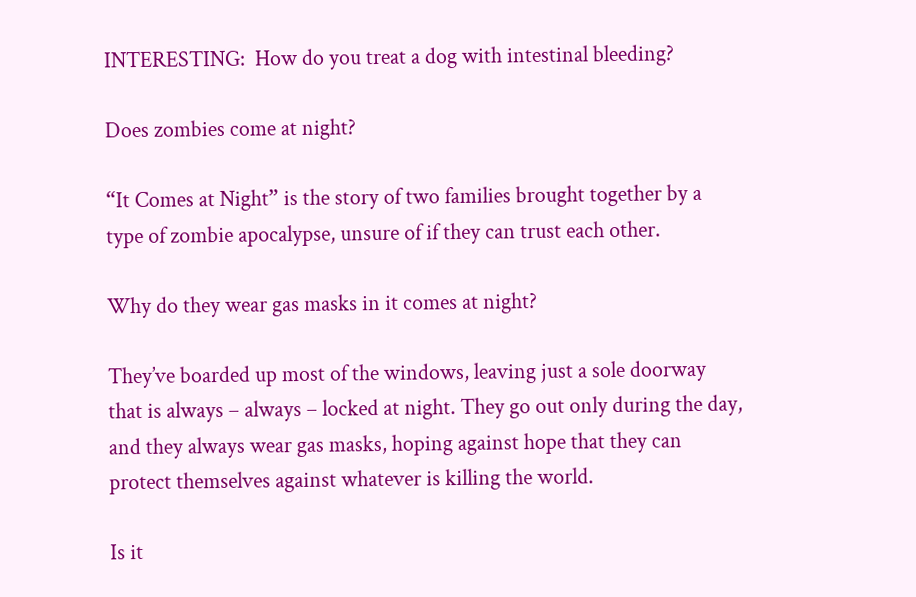INTERESTING:  How do you treat a dog with intestinal bleeding?

Does zombies come at night?

“It Comes at Night” is the story of two families brought together by a type of zombie apocalypse, unsure of if they can trust each other.

Why do they wear gas masks in it comes at night?

They’ve boarded up most of the windows, leaving just a sole doorway that is always – always – locked at night. They go out only during the day, and they always wear gas masks, hoping against hope that they can protect themselves against whatever is killing the world.

Is it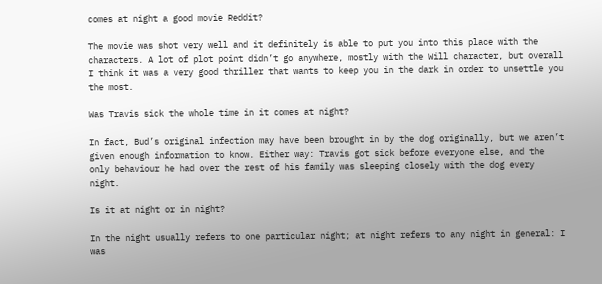comes at night a good movie Reddit?

The movie was shot very well and it definitely is able to put you into this place with the characters. A lot of plot point didn’t go anywhere, mostly with the Will character, but overall I think it was a very good thriller that wants to keep you in the dark in order to unsettle you the most.

Was Travis sick the whole time in it comes at night?

In fact, Bud’s original infection may have been brought in by the dog originally, but we aren’t given enough information to know. Either way: Travis got sick before everyone else, and the only behaviour he had over the rest of his family was sleeping closely with the dog every night.

Is it at night or in night?

In the night usually refers to one particular night; at night refers to any night in general: I was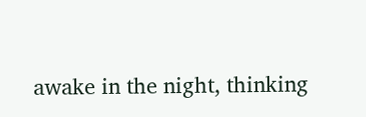awake in the night, thinking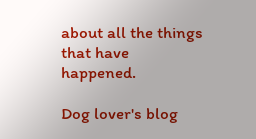about all the things that have happened.

Dog lover's blog